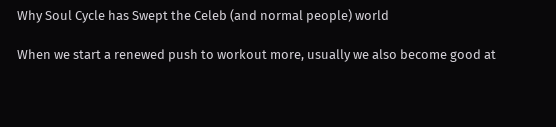Why Soul Cycle has Swept the Celeb (and normal people) world

When we start a renewed push to workout more, usually we also become good at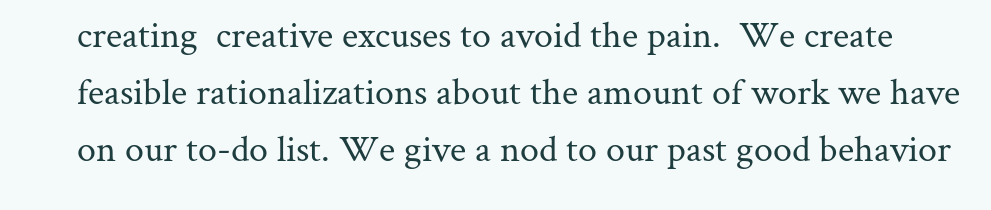creating  creative excuses to avoid the pain.  We create feasible rationalizations about the amount of work we have on our to-do list. We give a nod to our past good behavior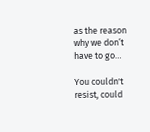as the reason why we don’t have to go…

You couldn't resist, could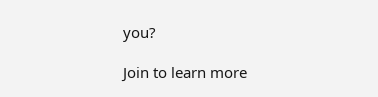you?

Join to learn more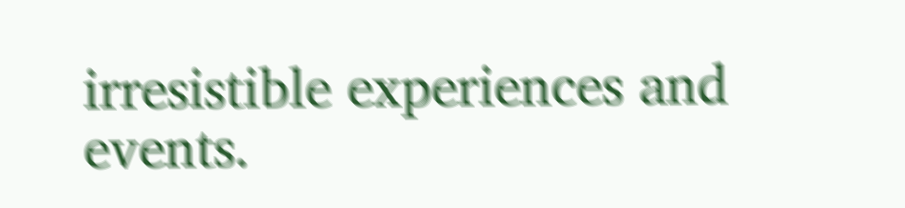irresistible experiences and events.